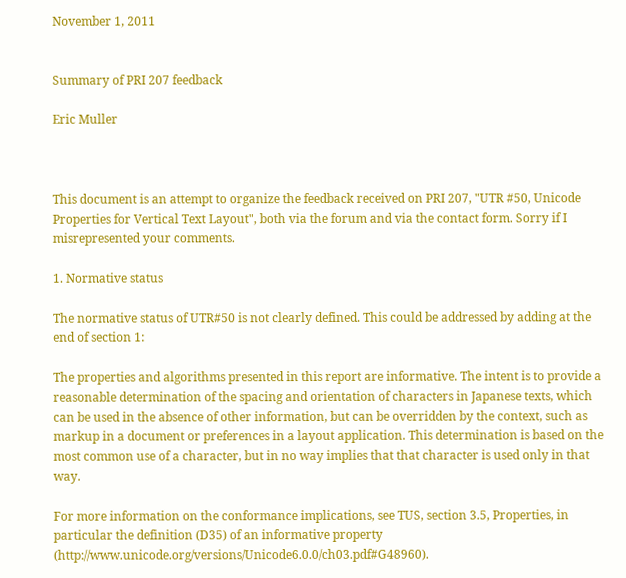November 1, 2011


Summary of PRI 207 feedback

Eric Muller



This document is an attempt to organize the feedback received on PRI 207, "UTR #50, Unicode Properties for Vertical Text Layout", both via the forum and via the contact form. Sorry if I misrepresented your comments.

1. Normative status

The normative status of UTR#50 is not clearly defined. This could be addressed by adding at the end of section 1:

The properties and algorithms presented in this report are informative. The intent is to provide a reasonable determination of the spacing and orientation of characters in Japanese texts, which can be used in the absence of other information, but can be overridden by the context, such as markup in a document or preferences in a layout application. This determination is based on the most common use of a character, but in no way implies that that character is used only in that way.

For more information on the conformance implications, see TUS, section 3.5, Properties, in particular the definition (D35) of an informative property (http://www.unicode.org/versions/Unicode6.0.0/ch03.pdf#G48960).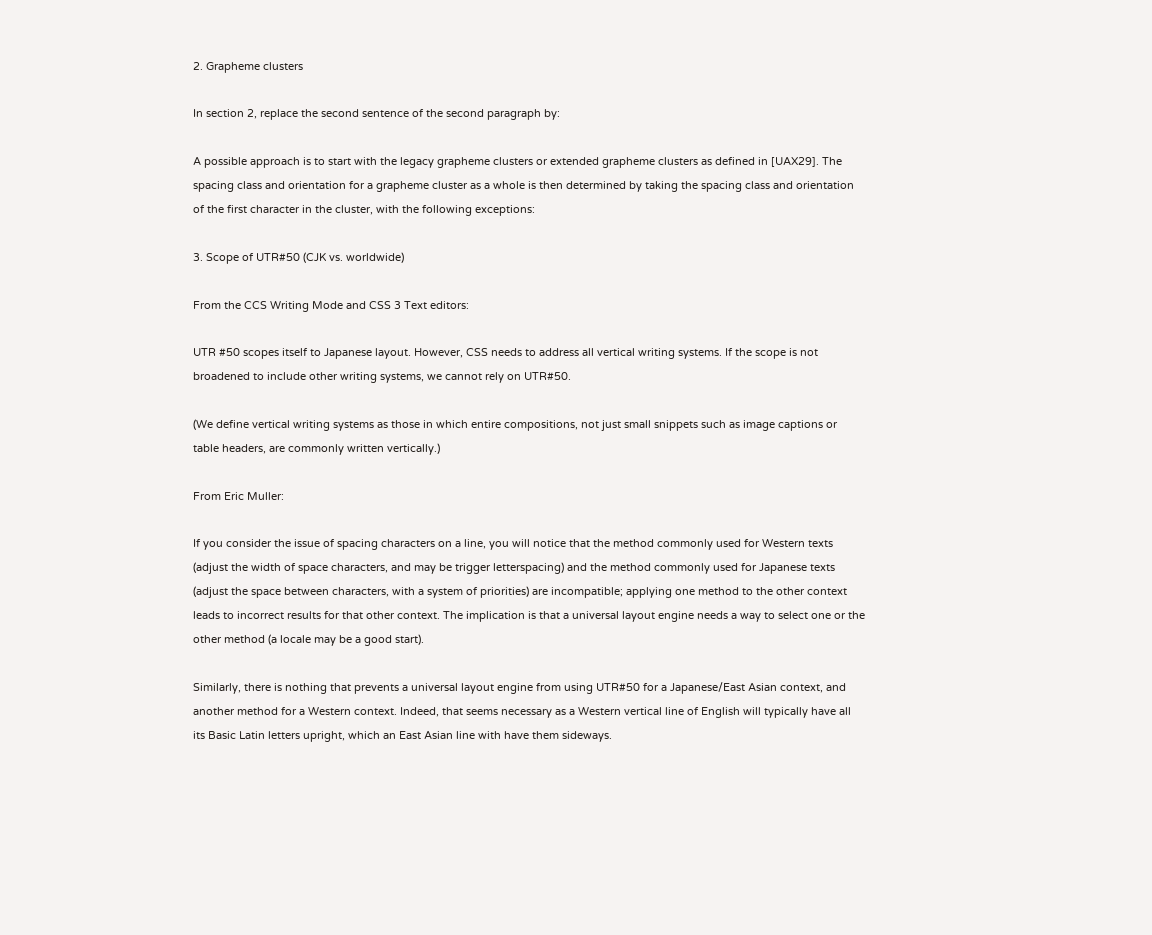2. Grapheme clusters

In section 2, replace the second sentence of the second paragraph by:

A possible approach is to start with the legacy grapheme clusters or extended grapheme clusters as defined in [UAX29]. The spacing class and orientation for a grapheme cluster as a whole is then determined by taking the spacing class and orientation of the first character in the cluster, with the following exceptions:

3. Scope of UTR#50 (CJK vs. worldwide)

From the CCS Writing Mode and CSS 3 Text editors:

UTR #50 scopes itself to Japanese layout. However, CSS needs to address all vertical writing systems. If the scope is not broadened to include other writing systems, we cannot rely on UTR#50.

(We define vertical writing systems as those in which entire compositions, not just small snippets such as image captions or table headers, are commonly written vertically.)

From Eric Muller:

If you consider the issue of spacing characters on a line, you will notice that the method commonly used for Western texts (adjust the width of space characters, and may be trigger letterspacing) and the method commonly used for Japanese texts (adjust the space between characters, with a system of priorities) are incompatible; applying one method to the other context leads to incorrect results for that other context. The implication is that a universal layout engine needs a way to select one or the other method (a locale may be a good start).

Similarly, there is nothing that prevents a universal layout engine from using UTR#50 for a Japanese/East Asian context, and another method for a Western context. Indeed, that seems necessary as a Western vertical line of English will typically have all its Basic Latin letters upright, which an East Asian line with have them sideways.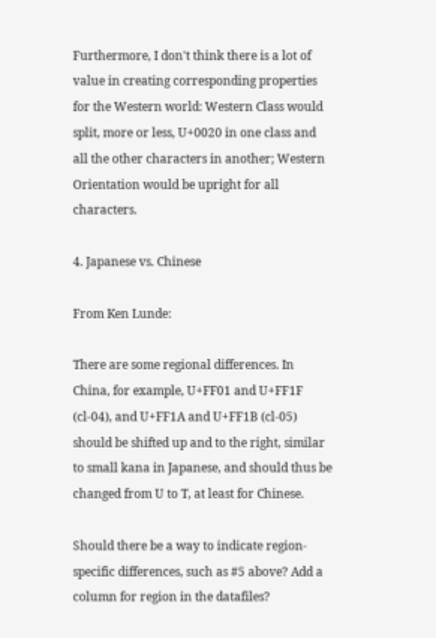Furthermore, I don't think there is a lot of value in creating corresponding properties for the Western world: Western Class would split, more or less, U+0020 in one class and all the other characters in another; Western Orientation would be upright for all characters.

4. Japanese vs. Chinese

From Ken Lunde:

There are some regional differences. In China, for example, U+FF01 and U+FF1F (cl-04), and U+FF1A and U+FF1B (cl-05) should be shifted up and to the right, similar to small kana in Japanese, and should thus be changed from U to T, at least for Chinese.

Should there be a way to indicate region-specific differences, such as #5 above? Add a column for region in the datafiles?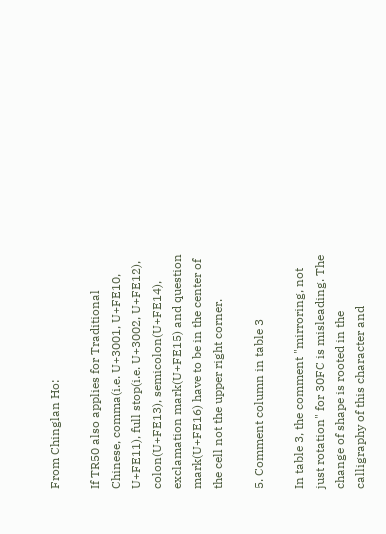From Chinglan Ho:

If TR50 also applies for Traditional Chinese, comma(i.e. U+3001, U+FE10, U+FE11), full stop(i.e. U+3002, U+FE12), colon(U+FE13), semicolon(U+FE14), exclamation mark(U+FE15) and question mark(U+FE16) have to be in the center of the cell not the upper right corner.

5. Comment column in table 3

In table 3, the comment "mirroring, not just rotation" for 30FC is misleading. The change of shape is rooted in the calligraphy of this character and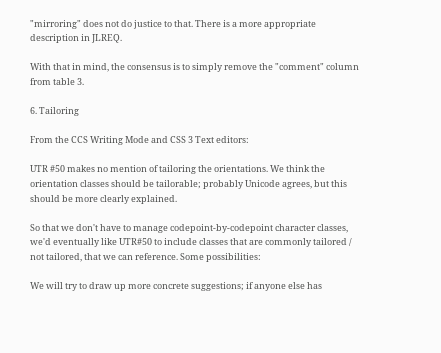"mirroring" does not do justice to that. There is a more appropriate description in JLREQ.

With that in mind, the consensus is to simply remove the "comment" column from table 3.

6. Tailoring

From the CCS Writing Mode and CSS 3 Text editors:

UTR #50 makes no mention of tailoring the orientations. We think the orientation classes should be tailorable; probably Unicode agrees, but this should be more clearly explained.

So that we don't have to manage codepoint-by-codepoint character classes, we'd eventually like UTR#50 to include classes that are commonly tailored / not tailored, that we can reference. Some possibilities:

We will try to draw up more concrete suggestions; if anyone else has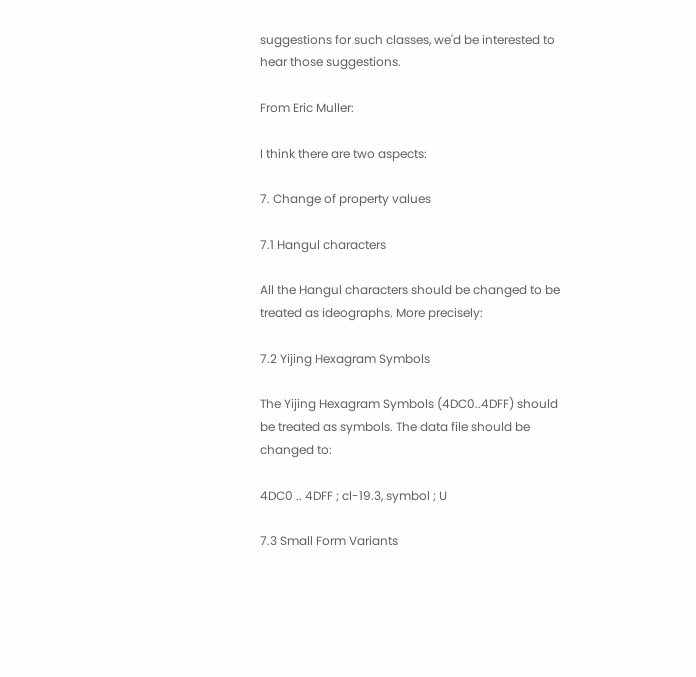suggestions for such classes, we'd be interested to hear those suggestions.

From Eric Muller:

I think there are two aspects:

7. Change of property values

7.1 Hangul characters

All the Hangul characters should be changed to be treated as ideographs. More precisely:

7.2 Yijing Hexagram Symbols

The Yijing Hexagram Symbols (4DC0..4DFF) should be treated as symbols. The data file should be changed to:

4DC0 .. 4DFF ; cl-19.3, symbol ; U

7.3 Small Form Variants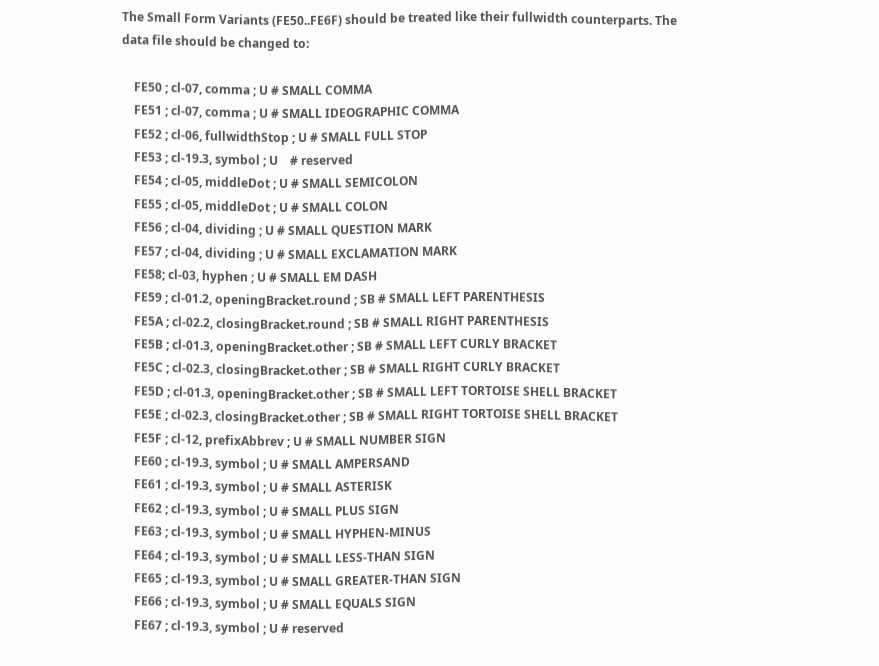The Small Form Variants (FE50..FE6F) should be treated like their fullwidth counterparts. The data file should be changed to:

    FE50 ; cl-07, comma ; U # SMALL COMMA
    FE51 ; cl-07, comma ; U # SMALL IDEOGRAPHIC COMMA
    FE52 ; cl-06, fullwidthStop ; U # SMALL FULL STOP
    FE53 ; cl-19.3, symbol ; U    # reserved
    FE54 ; cl-05, middleDot ; U # SMALL SEMICOLON
    FE55 ; cl-05, middleDot ; U # SMALL COLON
    FE56 ; cl-04, dividing ; U # SMALL QUESTION MARK
    FE57 ; cl-04, dividing ; U # SMALL EXCLAMATION MARK
    FE58; cl-03, hyphen ; U # SMALL EM DASH
    FE59 ; cl-01.2, openingBracket.round ; SB # SMALL LEFT PARENTHESIS
    FE5A ; cl-02.2, closingBracket.round ; SB # SMALL RIGHT PARENTHESIS
    FE5B ; cl-01.3, openingBracket.other ; SB # SMALL LEFT CURLY BRACKET
    FE5C ; cl-02.3, closingBracket.other ; SB # SMALL RIGHT CURLY BRACKET
    FE5D ; cl-01.3, openingBracket.other ; SB # SMALL LEFT TORTOISE SHELL BRACKET
    FE5E ; cl-02.3, closingBracket.other ; SB # SMALL RIGHT TORTOISE SHELL BRACKET
    FE5F ; cl-12, prefixAbbrev ; U # SMALL NUMBER SIGN
    FE60 ; cl-19.3, symbol ; U # SMALL AMPERSAND
    FE61 ; cl-19.3, symbol ; U # SMALL ASTERISK
    FE62 ; cl-19.3, symbol ; U # SMALL PLUS SIGN
    FE63 ; cl-19.3, symbol ; U # SMALL HYPHEN-MINUS
    FE64 ; cl-19.3, symbol ; U # SMALL LESS-THAN SIGN
    FE65 ; cl-19.3, symbol ; U # SMALL GREATER-THAN SIGN
    FE66 ; cl-19.3, symbol ; U # SMALL EQUALS SIGN
    FE67 ; cl-19.3, symbol ; U # reserved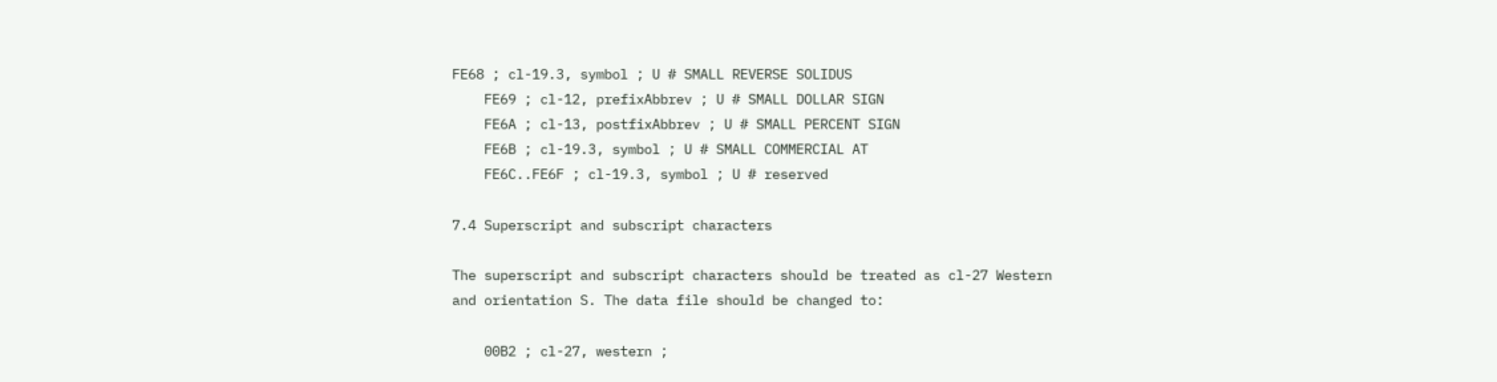FE68 ; cl-19.3, symbol ; U # SMALL REVERSE SOLIDUS
    FE69 ; cl-12, prefixAbbrev ; U # SMALL DOLLAR SIGN
    FE6A ; cl-13, postfixAbbrev ; U # SMALL PERCENT SIGN
    FE6B ; cl-19.3, symbol ; U # SMALL COMMERCIAL AT
    FE6C..FE6F ; cl-19.3, symbol ; U # reserved

7.4 Superscript and subscript characters

The superscript and subscript characters should be treated as cl-27 Western and orientation S. The data file should be changed to:

    00B2 ; cl-27, western ;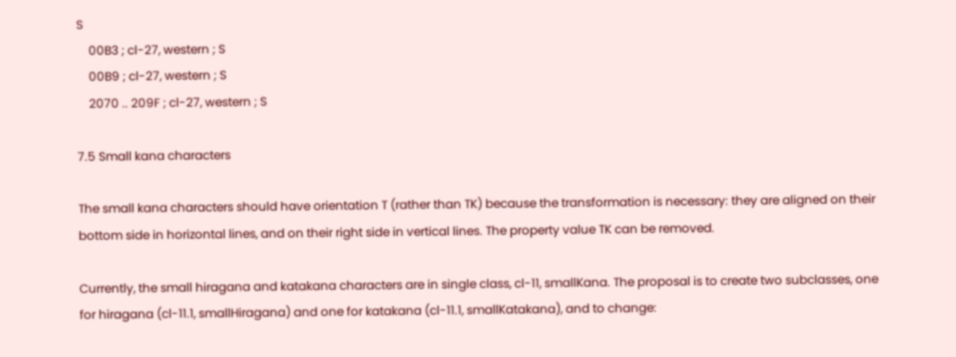S
    00B3 ; cl-27, western ; S
    00B9 ; cl-27, western ; S
    2070 .. 209F ; cl-27, western ; S

7.5 Small kana characters

The small kana characters should have orientation T (rather than TK) because the transformation is necessary: they are aligned on their bottom side in horizontal lines, and on their right side in vertical lines. The property value TK can be removed.

Currently, the small hiragana and katakana characters are in single class, cl-11, smallKana. The proposal is to create two subclasses, one for hiragana (cl-11.1, smallHiragana) and one for katakana (cl-11.1, smallKatakana), and to change: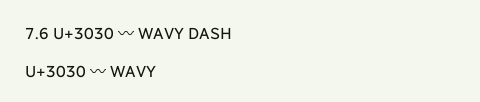7.6 U+3030 〰 WAVY DASH

U+3030 〰 WAVY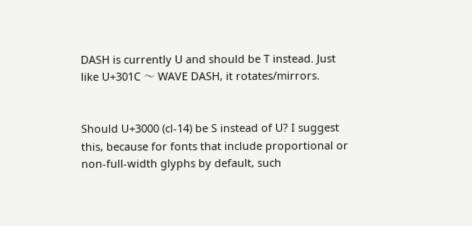DASH is currently U and should be T instead. Just like U+301C 〜 WAVE DASH, it rotates/mirrors.


Should U+3000 (cl-14) be S instead of U? I suggest this, because for fonts that include proportional or non-full-width glyphs by default, such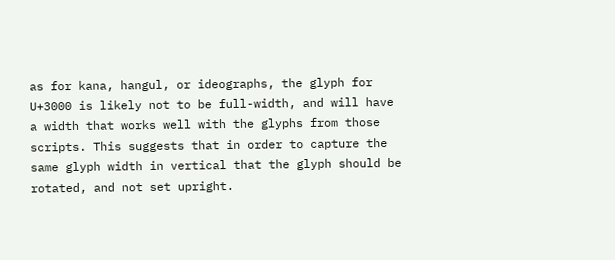as for kana, hangul, or ideographs, the glyph for U+3000 is likely not to be full-width, and will have a width that works well with the glyphs from those scripts. This suggests that in order to capture the same glyph width in vertical that the glyph should be rotated, and not set upright.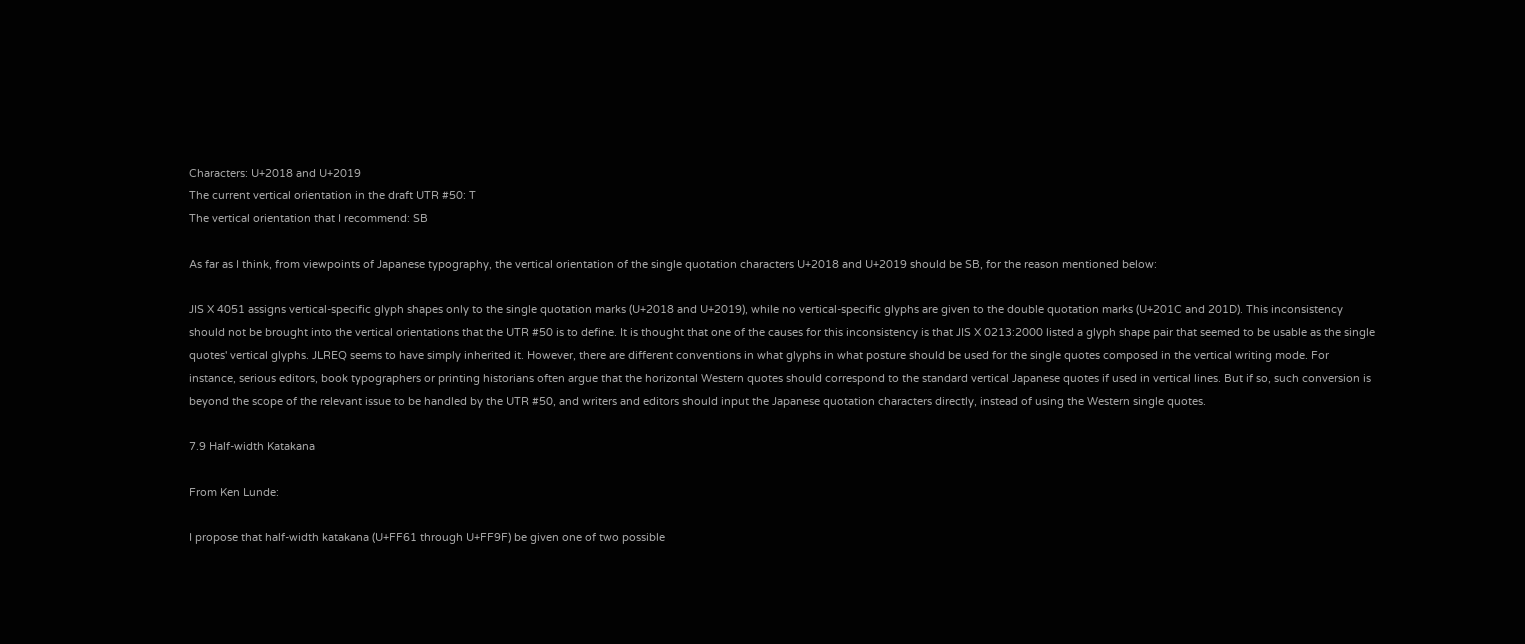Characters: U+2018 and U+2019
The current vertical orientation in the draft UTR #50: T
The vertical orientation that I recommend: SB

As far as I think, from viewpoints of Japanese typography, the vertical orientation of the single quotation characters U+2018 and U+2019 should be SB, for the reason mentioned below:

JIS X 4051 assigns vertical-specific glyph shapes only to the single quotation marks (U+2018 and U+2019), while no vertical-specific glyphs are given to the double quotation marks (U+201C and 201D). This inconsistency should not be brought into the vertical orientations that the UTR #50 is to define. It is thought that one of the causes for this inconsistency is that JIS X 0213:2000 listed a glyph shape pair that seemed to be usable as the single quotes' vertical glyphs. JLREQ seems to have simply inherited it. However, there are different conventions in what glyphs in what posture should be used for the single quotes composed in the vertical writing mode. For instance, serious editors, book typographers or printing historians often argue that the horizontal Western quotes should correspond to the standard vertical Japanese quotes if used in vertical lines. But if so, such conversion is beyond the scope of the relevant issue to be handled by the UTR #50, and writers and editors should input the Japanese quotation characters directly, instead of using the Western single quotes.

7.9 Half-width Katakana

From Ken Lunde:

I propose that half-width katakana (U+FF61 through U+FF9F) be given one of two possible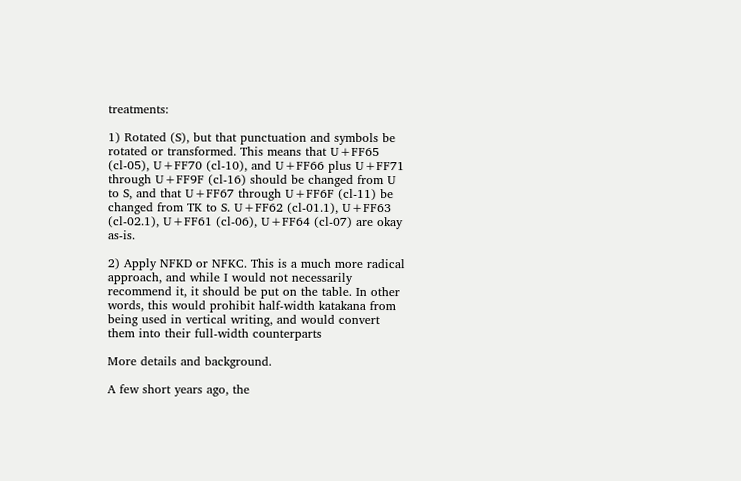treatments:

1) Rotated (S), but that punctuation and symbols be rotated or transformed. This means that U+FF65 (cl-05), U+FF70 (cl-10), and U+FF66 plus U+FF71 through U+FF9F (cl-16) should be changed from U to S, and that U+FF67 through U+FF6F (cl-11) be changed from TK to S. U+FF62 (cl-01.1), U+FF63 (cl-02.1), U+FF61 (cl-06), U+FF64 (cl-07) are okay as-is.

2) Apply NFKD or NFKC. This is a much more radical approach, and while I would not necessarily recommend it, it should be put on the table. In other words, this would prohibit half-width katakana from being used in vertical writing, and would convert them into their full-width counterparts

More details and background.

A few short years ago, the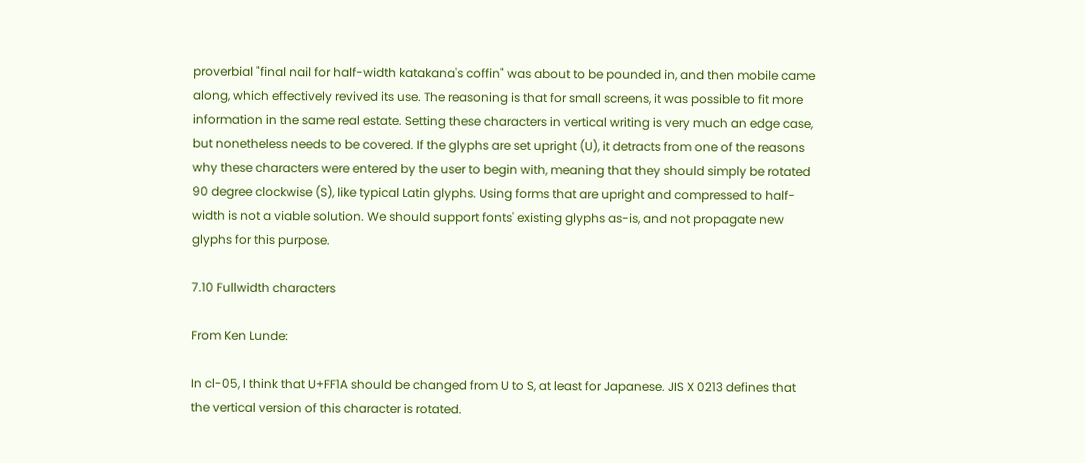proverbial "final nail for half-width katakana's coffin" was about to be pounded in, and then mobile came along, which effectively revived its use. The reasoning is that for small screens, it was possible to fit more information in the same real estate. Setting these characters in vertical writing is very much an edge case, but nonetheless needs to be covered. If the glyphs are set upright (U), it detracts from one of the reasons why these characters were entered by the user to begin with, meaning that they should simply be rotated 90 degree clockwise (S), like typical Latin glyphs. Using forms that are upright and compressed to half-width is not a viable solution. We should support fonts' existing glyphs as-is, and not propagate new glyphs for this purpose.

7.10 Fullwidth characters

From Ken Lunde:

In cl-05, I think that U+FF1A should be changed from U to S, at least for Japanese. JIS X 0213 defines that the vertical version of this character is rotated.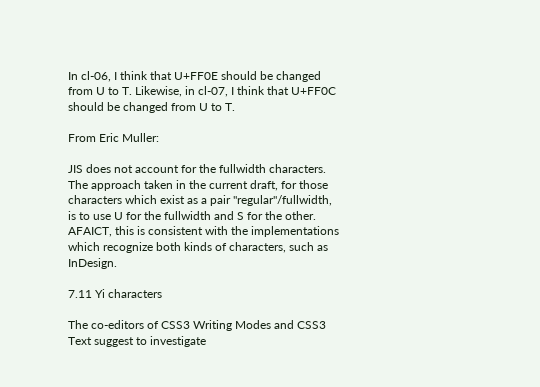In cl-06, I think that U+FF0E should be changed from U to T. Likewise, in cl-07, I think that U+FF0C should be changed from U to T.

From Eric Muller:

JIS does not account for the fullwidth characters. The approach taken in the current draft, for those characters which exist as a pair "regular"/fullwidth, is to use U for the fullwidth and S for the other. AFAICT, this is consistent with the implementations which recognize both kinds of characters, such as InDesign.

7.11 Yi characters

The co-editors of CSS3 Writing Modes and CSS3 Text suggest to investigate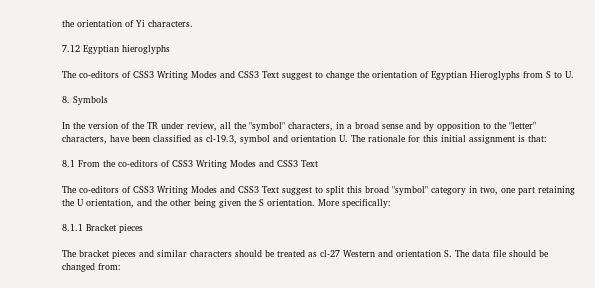the orientation of Yi characters.

7.12 Egyptian hieroglyphs

The co-editors of CSS3 Writing Modes and CSS3 Text suggest to change the orientation of Egyptian Hieroglyphs from S to U.

8. Symbols

In the version of the TR under review, all the "symbol" characters, in a broad sense and by opposition to the "letter" characters, have been classified as cl-19.3, symbol and orientation U. The rationale for this initial assignment is that:

8.1 From the co-editors of CSS3 Writing Modes and CSS3 Text

The co-editors of CSS3 Writing Modes and CSS3 Text suggest to split this broad "symbol" category in two, one part retaining the U orientation, and the other being given the S orientation. More specifically:

8.1.1 Bracket pieces

The bracket pieces and similar characters should be treated as cl-27 Western and orientation S. The data file should be changed from: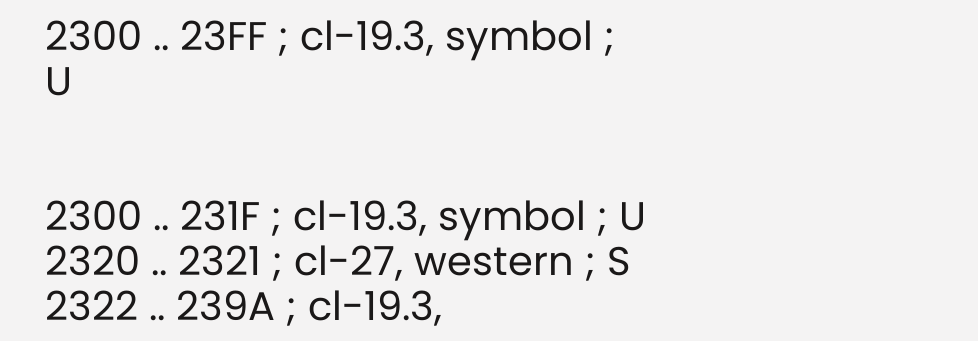2300 .. 23FF ; cl-19.3, symbol ; U


2300 .. 231F ; cl-19.3, symbol ; U
2320 .. 2321 ; cl-27, western ; S
2322 .. 239A ; cl-19.3,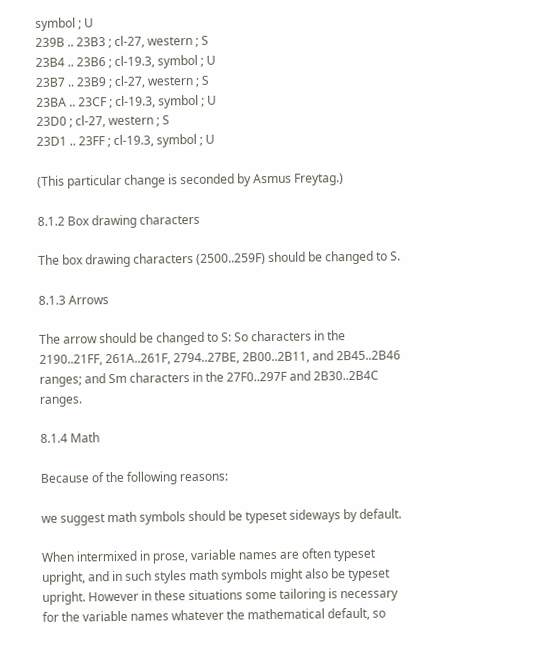symbol ; U
239B .. 23B3 ; cl-27, western ; S
23B4 .. 23B6 ; cl-19.3, symbol ; U
23B7 .. 23B9 ; cl-27, western ; S
23BA .. 23CF ; cl-19.3, symbol ; U
23D0 ; cl-27, western ; S
23D1 .. 23FF ; cl-19.3, symbol ; U

(This particular change is seconded by Asmus Freytag.)

8.1.2 Box drawing characters

The box drawing characters (2500..259F) should be changed to S.

8.1.3 Arrows

The arrow should be changed to S: So characters in the 2190..21FF, 261A..261F, 2794..27BE, 2B00..2B11, and 2B45..2B46 ranges; and Sm characters in the 27F0..297F and 2B30..2B4C ranges.

8.1.4 Math

Because of the following reasons:

we suggest math symbols should be typeset sideways by default.

When intermixed in prose, variable names are often typeset upright, and in such styles math symbols might also be typeset upright. However in these situations some tailoring is necessary for the variable names whatever the mathematical default, so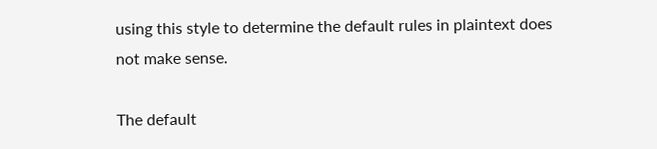using this style to determine the default rules in plaintext does not make sense.

The default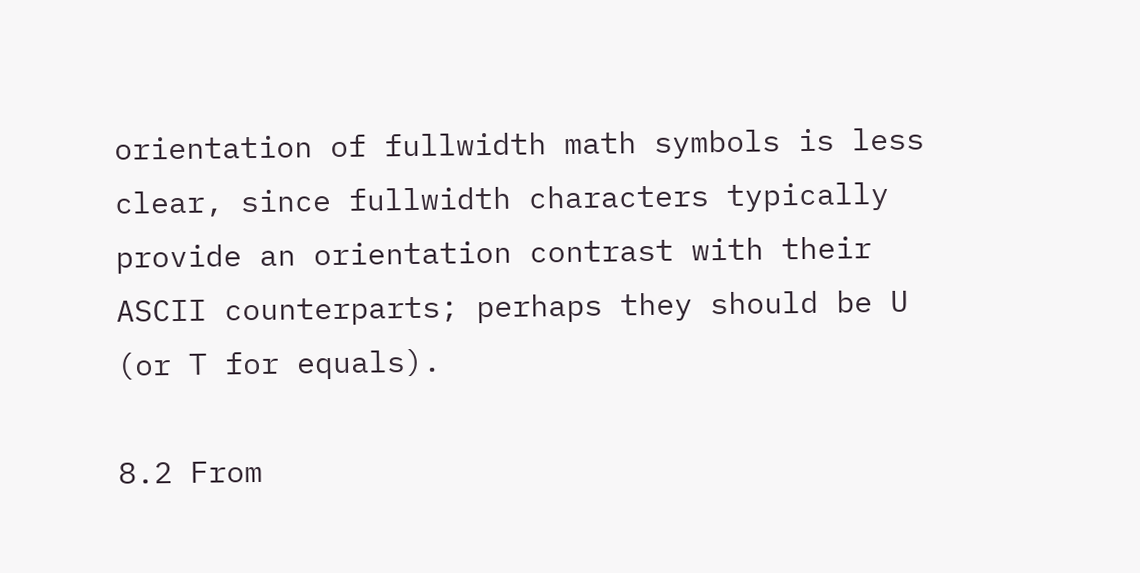orientation of fullwidth math symbols is less clear, since fullwidth characters typically provide an orientation contrast with their ASCII counterparts; perhaps they should be U (or T for equals).

8.2 From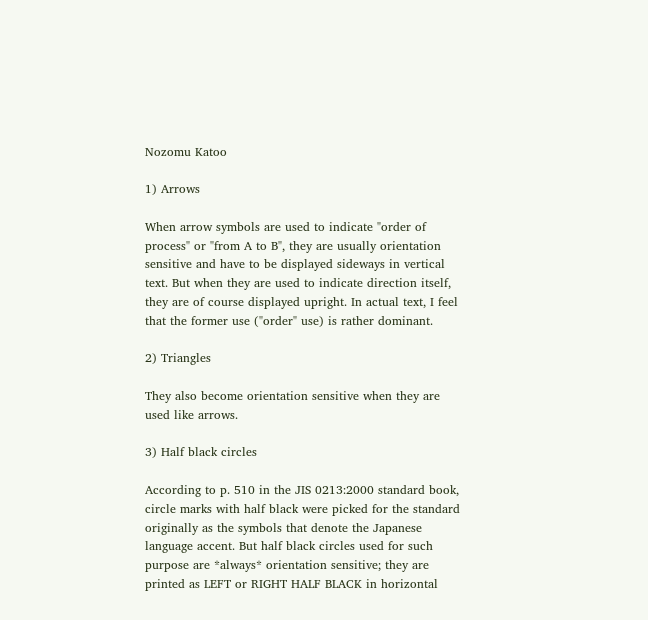Nozomu Katoo

1) Arrows

When arrow symbols are used to indicate "order of process" or "from A to B", they are usually orientation sensitive and have to be displayed sideways in vertical text. But when they are used to indicate direction itself, they are of course displayed upright. In actual text, I feel that the former use ("order" use) is rather dominant.

2) Triangles

They also become orientation sensitive when they are used like arrows.

3) Half black circles

According to p. 510 in the JIS 0213:2000 standard book, circle marks with half black were picked for the standard originally as the symbols that denote the Japanese language accent. But half black circles used for such purpose are *always* orientation sensitive; they are printed as LEFT or RIGHT HALF BLACK in horizontal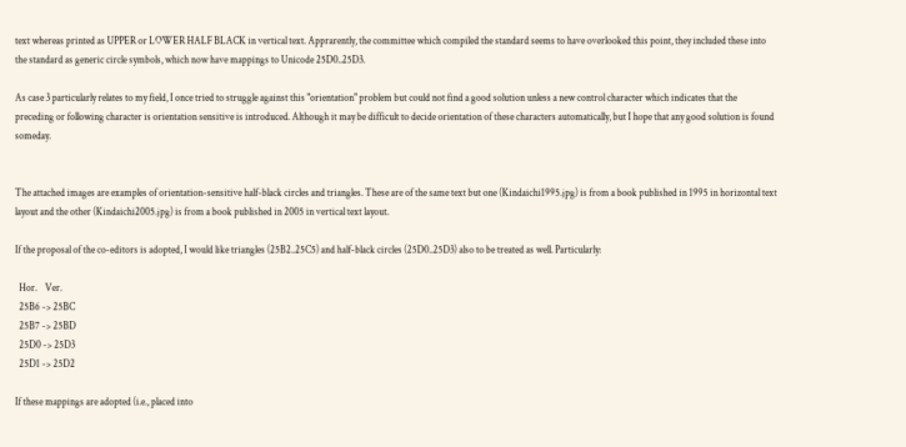text whereas printed as UPPER or LOWER HALF BLACK in vertical text. Apprarently, the committee which compiled the standard seems to have overlooked this point, they included these into the standard as generic circle symbols, which now have mappings to Unicode 25D0..25D3.

As case 3 particularly relates to my field, I once tried to struggle against this "orientation" problem but could not find a good solution unless a new control character which indicates that the preceding or following character is orientation sensitive is introduced. Although it may be difficult to decide orientation of these characters automatically, but I hope that any good solution is found someday.


The attached images are examples of orientation-sensitive half-black circles and triangles. These are of the same text but one (Kindaichi1995.jpg) is from a book published in 1995 in horizontal text layout and the other (Kindaichi2005.jpg) is from a book published in 2005 in vertical text layout.

If the proposal of the co-editors is adopted, I would like triangles (25B2..25C5) and half-black circles (25D0..25D3) also to be treated as well. Particularly:

  Hor.    Ver.
  25B6 -> 25BC
  25B7 -> 25BD
  25D0 -> 25D3
  25D1 -> 25D2

If these mappings are adopted (i.e., placed into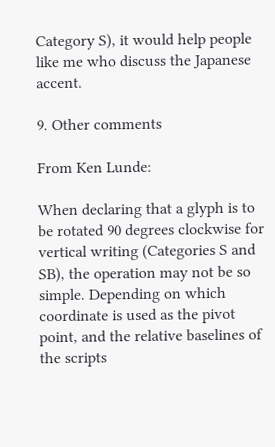Category S), it would help people like me who discuss the Japanese accent.

9. Other comments

From Ken Lunde:

When declaring that a glyph is to be rotated 90 degrees clockwise for vertical writing (Categories S and SB), the operation may not be so simple. Depending on which coordinate is used as the pivot point, and the relative baselines of the scripts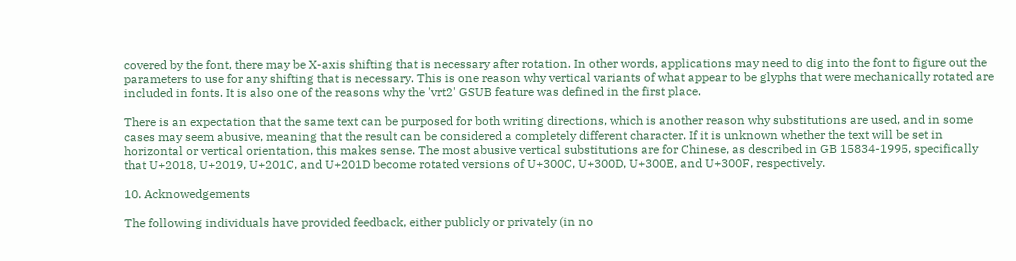covered by the font, there may be X-axis shifting that is necessary after rotation. In other words, applications may need to dig into the font to figure out the parameters to use for any shifting that is necessary. This is one reason why vertical variants of what appear to be glyphs that were mechanically rotated are included in fonts. It is also one of the reasons why the 'vrt2' GSUB feature was defined in the first place.

There is an expectation that the same text can be purposed for both writing directions, which is another reason why substitutions are used, and in some cases may seem abusive, meaning that the result can be considered a completely different character. If it is unknown whether the text will be set in horizontal or vertical orientation, this makes sense. The most abusive vertical substitutions are for Chinese, as described in GB 15834-1995, specifically that U+2018, U+2019, U+201C, and U+201D become rotated versions of U+300C, U+300D, U+300E, and U+300F, respectively.

10. Acknowedgements

The following individuals have provided feedback, either publicly or privately (in no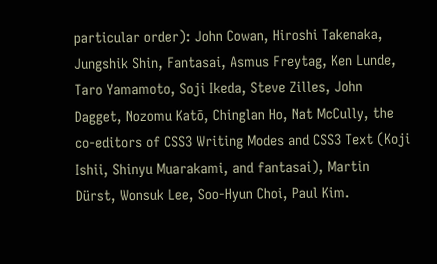particular order): John Cowan, Hiroshi Takenaka, Jungshik Shin, Fantasai, Asmus Freytag, Ken Lunde, Taro Yamamoto, Soji Ikeda, Steve Zilles, John Dagget, Nozomu Katō, Chinglan Ho, Nat McCully, the co-editors of CSS3 Writing Modes and CSS3 Text (Koji Ishii, Shinyu Muarakami, and fantasai), Martin Dürst, Wonsuk Lee, Soo-Hyun Choi, Paul Kim.